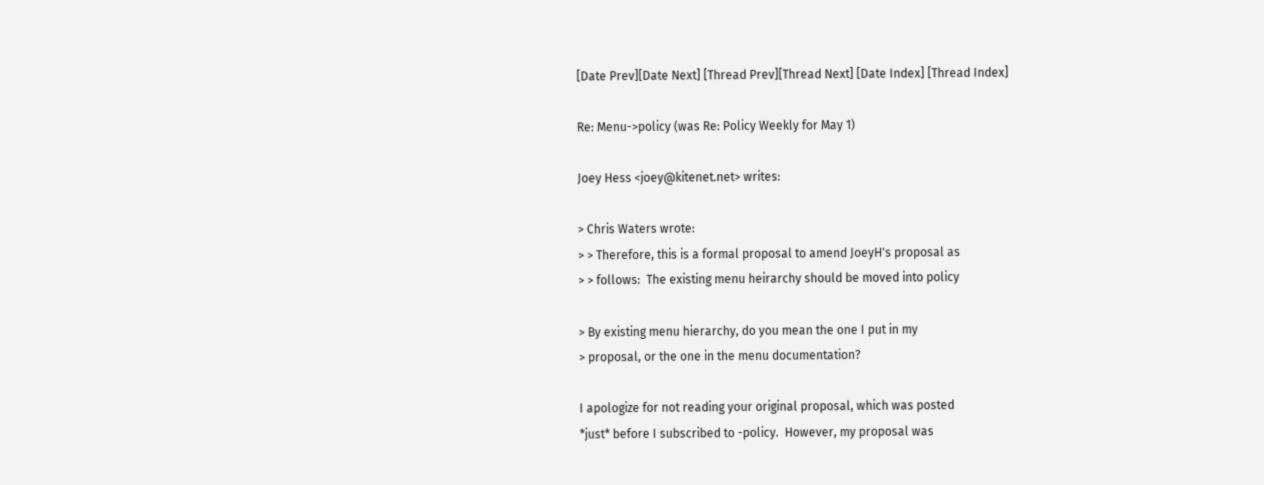[Date Prev][Date Next] [Thread Prev][Thread Next] [Date Index] [Thread Index]

Re: Menu->policy (was Re: Policy Weekly for May 1)

Joey Hess <joey@kitenet.net> writes:

> Chris Waters wrote:
> > Therefore, this is a formal proposal to amend JoeyH's proposal as
> > follows:  The existing menu heirarchy should be moved into policy

> By existing menu hierarchy, do you mean the one I put in my
> proposal, or the one in the menu documentation?

I apologize for not reading your original proposal, which was posted
*just* before I subscribed to -policy.  However, my proposal was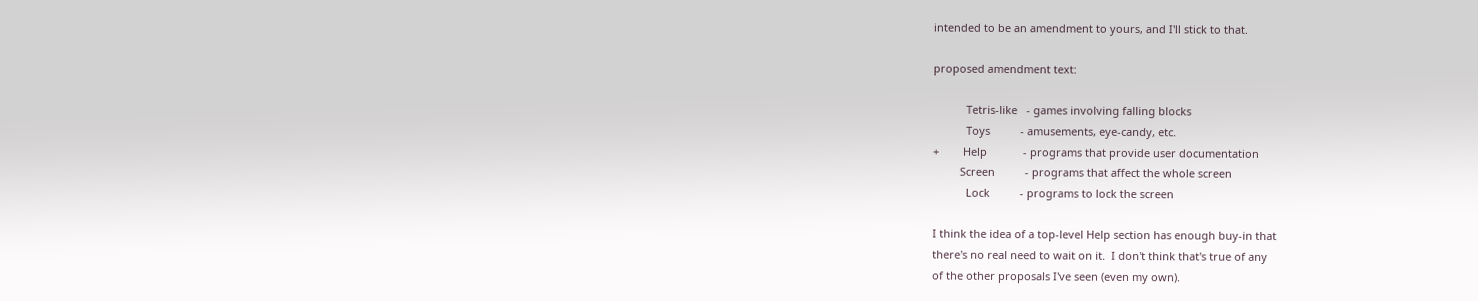intended to be an amendment to yours, and I'll stick to that.

proposed amendment text:

           Tetris-like   - games involving falling blocks
           Toys          - amusements, eye-candy, etc.
+        Help            - programs that provide user documentation
         Screen          - programs that affect the whole screen
           Lock          - programs to lock the screen

I think the idea of a top-level Help section has enough buy-in that
there's no real need to wait on it.  I don't think that's true of any
of the other proposals I've seen (even my own).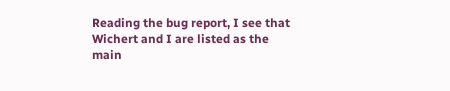Reading the bug report, I see that Wichert and I are listed as the
main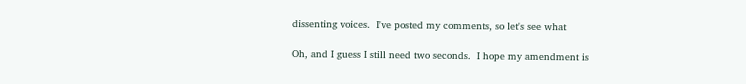dissenting voices.  I've posted my comments, so let's see what

Oh, and I guess I still need two seconds.  I hope my amendment is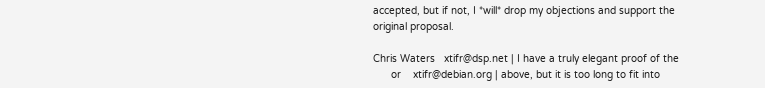accepted, but if not, I *will* drop my objections and support the
original proposal.

Chris Waters   xtifr@dsp.net | I have a truly elegant proof of the
      or    xtifr@debian.org | above, but it is too long to fit into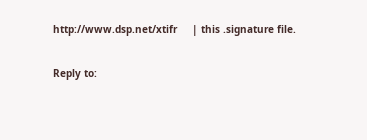http://www.dsp.net/xtifr     | this .signature file.

Reply to: